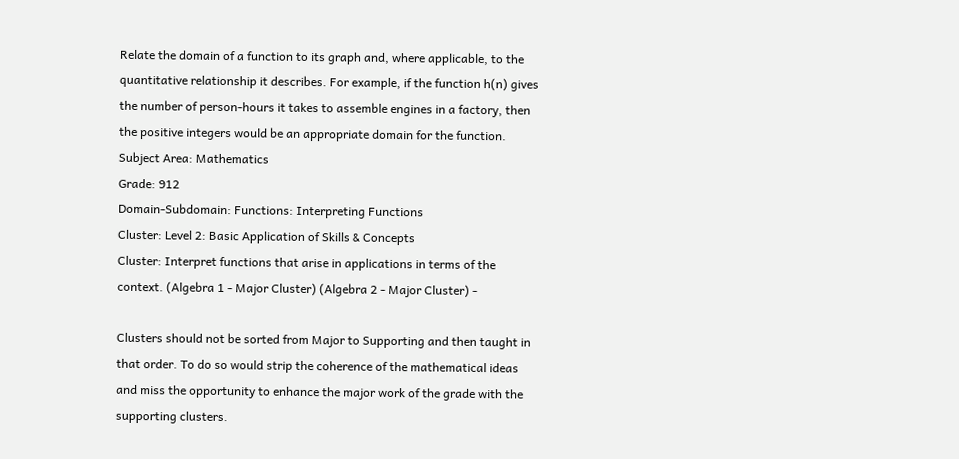Relate the domain of a function to its graph and, where applicable, to the quantitative relationship it describes. For example, if the function h(n) gives the number of person-hours it takes to assemble engines in a factory, then the positive integers would be an appropriate domain for the function.
Subject Area: Mathematics
Grade: 912
Domain-Subdomain: Functions: Interpreting Functions
Cluster: Level 2: Basic Application of Skills & Concepts
Cluster: Interpret functions that arise in applications in terms of the context. (Algebra 1 - Major Cluster) (Algebra 2 - Major Cluster) -

Clusters should not be sorted from Major to Supporting and then taught in that order. To do so would strip the coherence of the mathematical ideas and miss the opportunity to enhance the major work of the grade with the supporting clusters.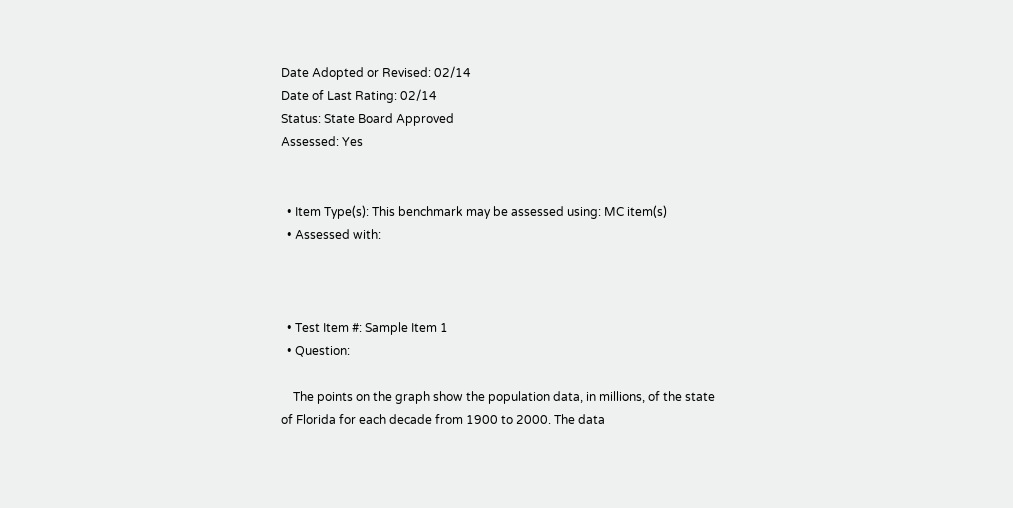Date Adopted or Revised: 02/14
Date of Last Rating: 02/14
Status: State Board Approved
Assessed: Yes


  • Item Type(s): This benchmark may be assessed using: MC item(s)
  • Assessed with:



  • Test Item #: Sample Item 1
  • Question:

    The points on the graph show the population data, in millions, of the state of Florida for each decade from 1900 to 2000. The data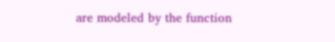are modeled by the function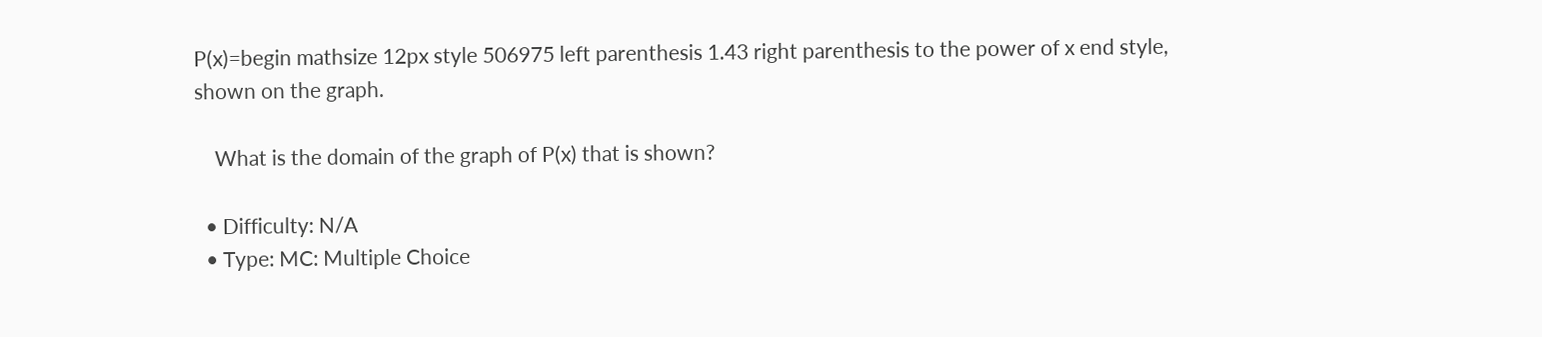P(x)=begin mathsize 12px style 506975 left parenthesis 1.43 right parenthesis to the power of x end style, shown on the graph.

    What is the domain of the graph of P(x) that is shown?

  • Difficulty: N/A
  • Type: MC: Multiple Choice